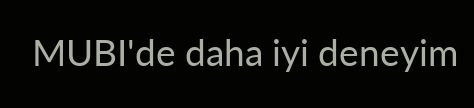MUBI'de daha iyi deneyim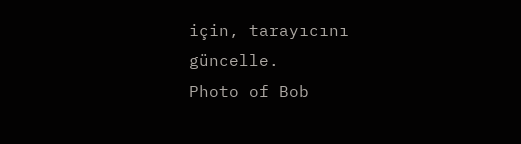için, tarayıcını güncelle.
Photo of Bob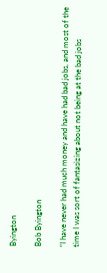Byington

Bob Byington

“I have never had much money and have had bad jobs, and most of the time I was sort of fantasizing about not being at the bad jobs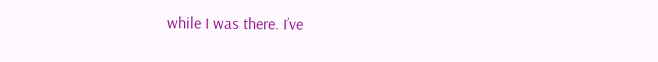while I was there. I’ve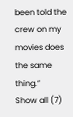been told the crew on my movies does the same thing.”
Show all (7)